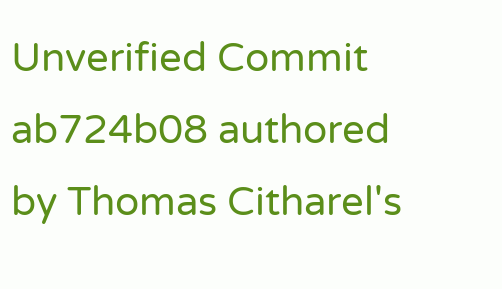Unverified Commit ab724b08 authored by Thomas Citharel's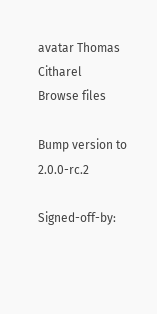avatar Thomas Citharel
Browse files

Bump version to 2.0.0-rc.2

Signed-off-by: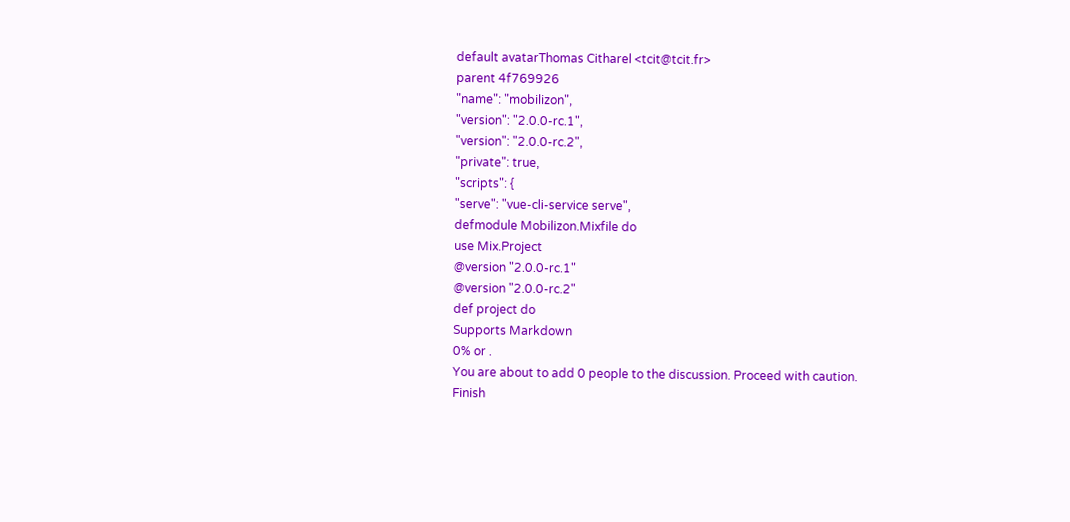default avatarThomas Citharel <tcit@tcit.fr>
parent 4f769926
"name": "mobilizon",
"version": "2.0.0-rc.1",
"version": "2.0.0-rc.2",
"private": true,
"scripts": {
"serve": "vue-cli-service serve",
defmodule Mobilizon.Mixfile do
use Mix.Project
@version "2.0.0-rc.1"
@version "2.0.0-rc.2"
def project do
Supports Markdown
0% or .
You are about to add 0 people to the discussion. Proceed with caution.
Finish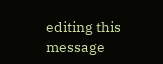editing this message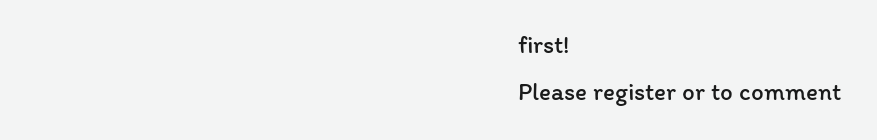first!
Please register or to comment